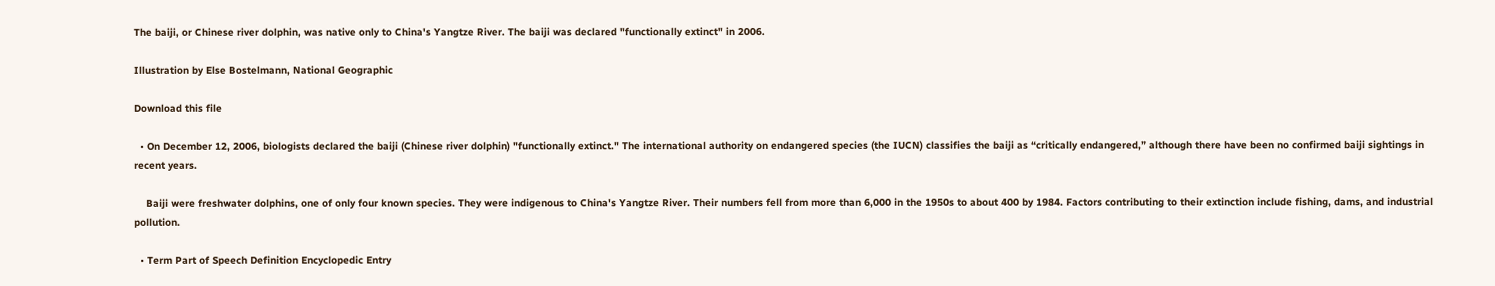The baiji, or Chinese river dolphin, was native only to China's Yangtze River. The baiji was declared "functionally extinct" in 2006.

Illustration by Else Bostelmann, National Geographic

Download this file

  • On December 12, 2006, biologists declared the baiji (Chinese river dolphin) "functionally extinct." The international authority on endangered species (the IUCN) classifies the baiji as “critically endangered,” although there have been no confirmed baiji sightings in recent years.

    Baiji were freshwater dolphins, one of only four known species. They were indigenous to China's Yangtze River. Their numbers fell from more than 6,000 in the 1950s to about 400 by 1984. Factors contributing to their extinction include fishing, dams, and industrial pollution.

  • Term Part of Speech Definition Encyclopedic Entry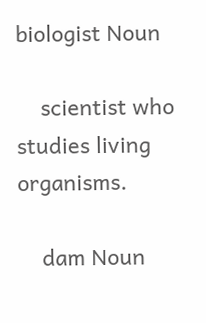biologist Noun

    scientist who studies living organisms.

    dam Noun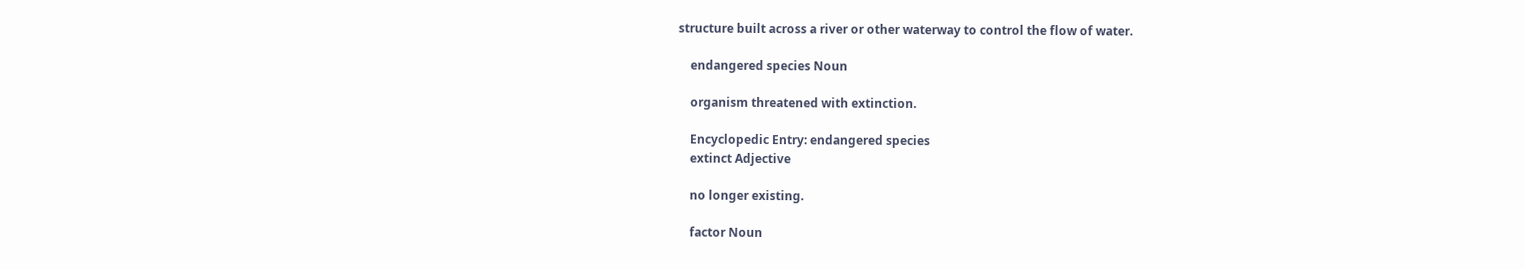structure built across a river or other waterway to control the flow of water.

    endangered species Noun

    organism threatened with extinction.

    Encyclopedic Entry: endangered species
    extinct Adjective

    no longer existing.

    factor Noun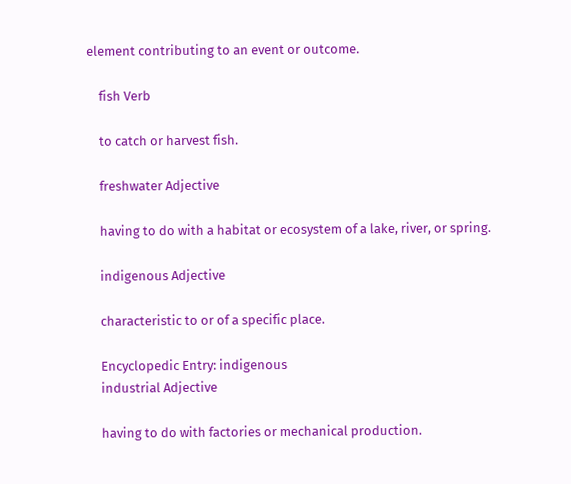element contributing to an event or outcome.

    fish Verb

    to catch or harvest fish.

    freshwater Adjective

    having to do with a habitat or ecosystem of a lake, river, or spring.

    indigenous Adjective

    characteristic to or of a specific place.

    Encyclopedic Entry: indigenous
    industrial Adjective

    having to do with factories or mechanical production.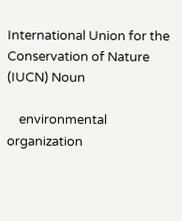International Union for the Conservation of Nature (IUCN) Noun

    environmental organization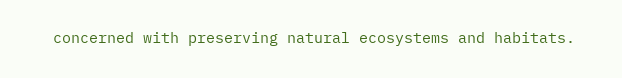concerned with preserving natural ecosystems and habitats.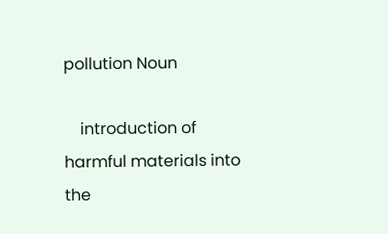pollution Noun

    introduction of harmful materials into the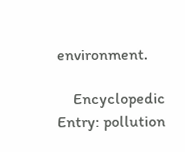environment.

    Encyclopedic Entry: pollution